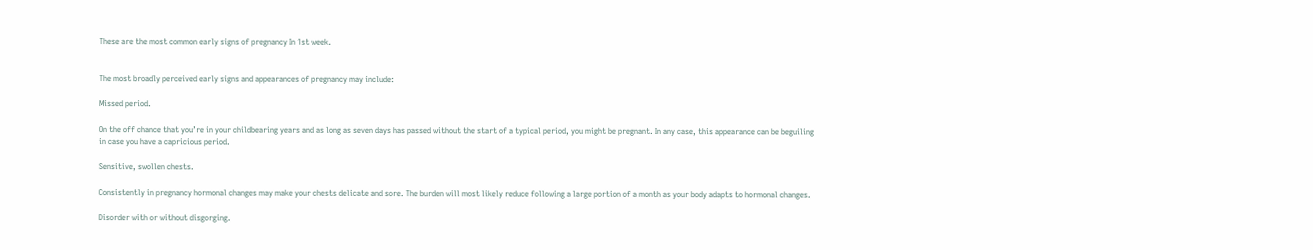These are the most common early signs of pregnancy In 1st week.


The most broadly perceived early signs and appearances of pregnancy may include:

Missed period.

On the off chance that you’re in your childbearing years and as long as seven days has passed without the start of a typical period, you might be pregnant. In any case, this appearance can be beguiling in case you have a capricious period.

Sensitive, swollen chests.

Consistently in pregnancy hormonal changes may make your chests delicate and sore. The burden will most likely reduce following a large portion of a month as your body adapts to hormonal changes.

Disorder with or without disgorging.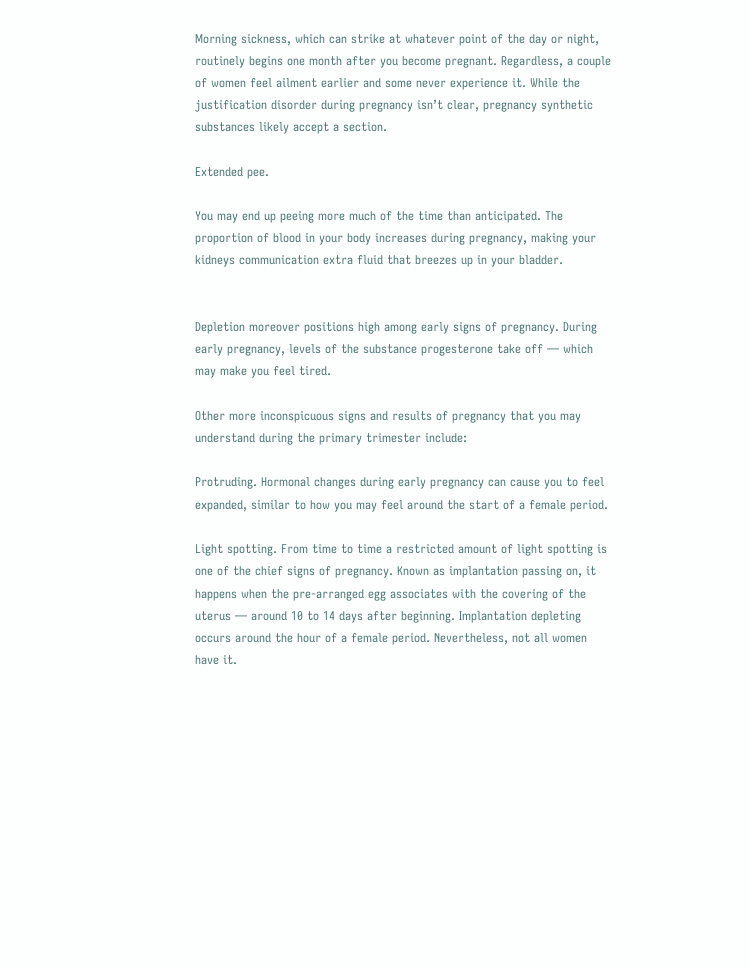Morning sickness, which can strike at whatever point of the day or night, routinely begins one month after you become pregnant. Regardless, a couple of women feel ailment earlier and some never experience it. While the justification disorder during pregnancy isn’t clear, pregnancy synthetic substances likely accept a section.

Extended pee.

You may end up peeing more much of the time than anticipated. The proportion of blood in your body increases during pregnancy, making your kidneys communication extra fluid that breezes up in your bladder.


Depletion moreover positions high among early signs of pregnancy. During early pregnancy, levels of the substance progesterone take off — which may make you feel tired.

Other more inconspicuous signs and results of pregnancy that you may understand during the primary trimester include:

Protruding. Hormonal changes during early pregnancy can cause you to feel expanded, similar to how you may feel around the start of a female period.

Light spotting. From time to time a restricted amount of light spotting is one of the chief signs of pregnancy. Known as implantation passing on, it happens when the pre-arranged egg associates with the covering of the uterus — around 10 to 14 days after beginning. Implantation depleting occurs around the hour of a female period. Nevertheless, not all women have it.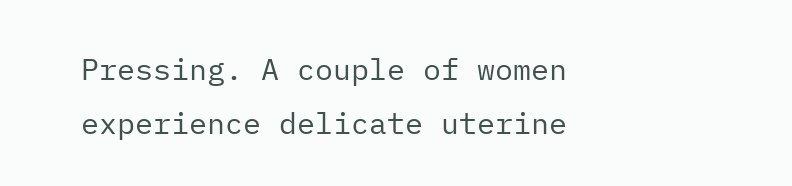Pressing. A couple of women experience delicate uterine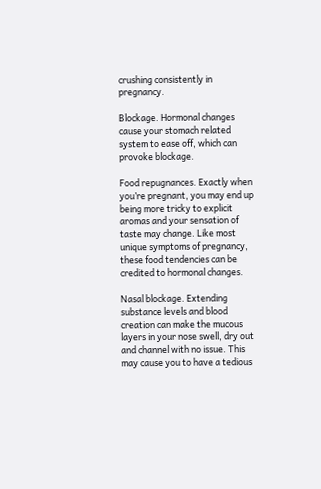crushing consistently in pregnancy.

Blockage. Hormonal changes cause your stomach related system to ease off, which can provoke blockage.

Food repugnances. Exactly when you’re pregnant, you may end up being more tricky to explicit aromas and your sensation of taste may change. Like most unique symptoms of pregnancy, these food tendencies can be credited to hormonal changes.

Nasal blockage. Extending substance levels and blood creation can make the mucous layers in your nose swell, dry out and channel with no issue. This may cause you to have a tedious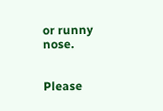or runny nose.


Please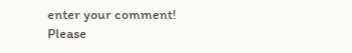enter your comment!
Please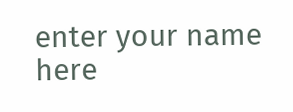enter your name here